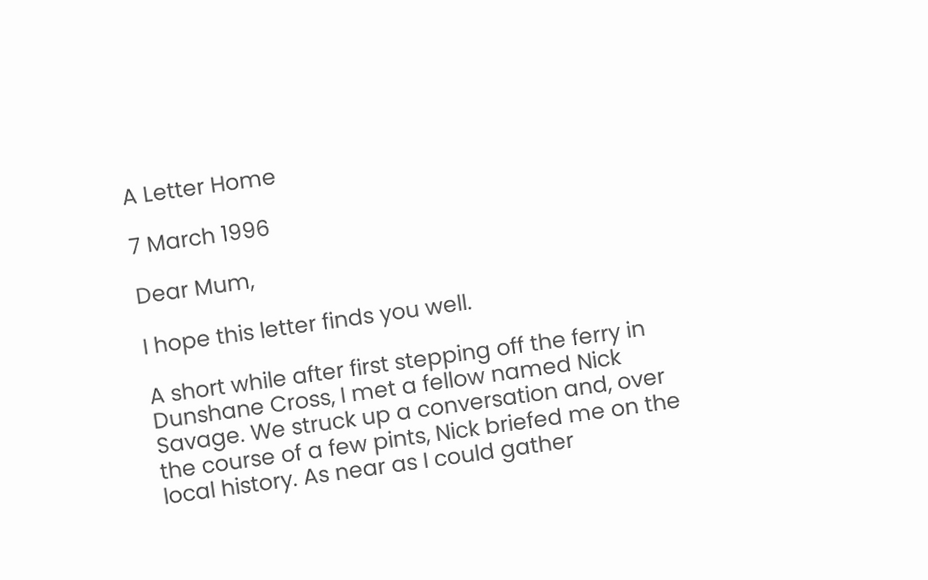A Letter Home

7 March 1996

Dear Mum,

I hope this letter finds you well.

A short while after first stepping off the ferry in Dunshane Cross, I met a fellow named Nick Savage. We struck up a conversation and, over the course of a few pints, Nick briefed me on the local history. As near as I could gather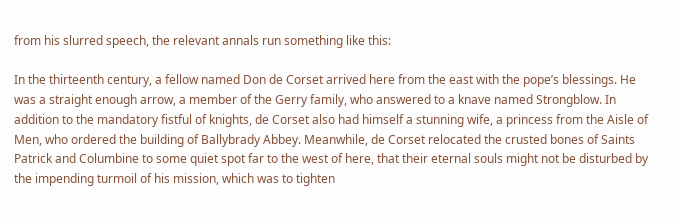from his slurred speech, the relevant annals run something like this:

In the thirteenth century, a fellow named Don de Corset arrived here from the east with the pope’s blessings. He was a straight enough arrow, a member of the Gerry family, who answered to a knave named Strongblow. In addition to the mandatory fistful of knights, de Corset also had himself a stunning wife, a princess from the Aisle of Men, who ordered the building of Ballybrady Abbey. Meanwhile, de Corset relocated the crusted bones of Saints Patrick and Columbine to some quiet spot far to the west of here, that their eternal souls might not be disturbed by the impending turmoil of his mission, which was to tighten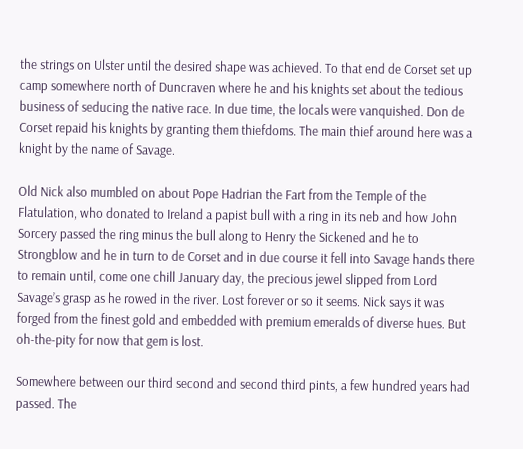the strings on Ulster until the desired shape was achieved. To that end de Corset set up camp somewhere north of Duncraven where he and his knights set about the tedious business of seducing the native race. In due time, the locals were vanquished. Don de Corset repaid his knights by granting them thiefdoms. The main thief around here was a knight by the name of Savage.

Old Nick also mumbled on about Pope Hadrian the Fart from the Temple of the Flatulation, who donated to Ireland a papist bull with a ring in its neb and how John Sorcery passed the ring minus the bull along to Henry the Sickened and he to Strongblow and he in turn to de Corset and in due course it fell into Savage hands there to remain until, come one chill January day, the precious jewel slipped from Lord Savage’s grasp as he rowed in the river. Lost forever or so it seems. Nick says it was forged from the finest gold and embedded with premium emeralds of diverse hues. But oh-the-pity for now that gem is lost.

Somewhere between our third second and second third pints, a few hundred years had passed. The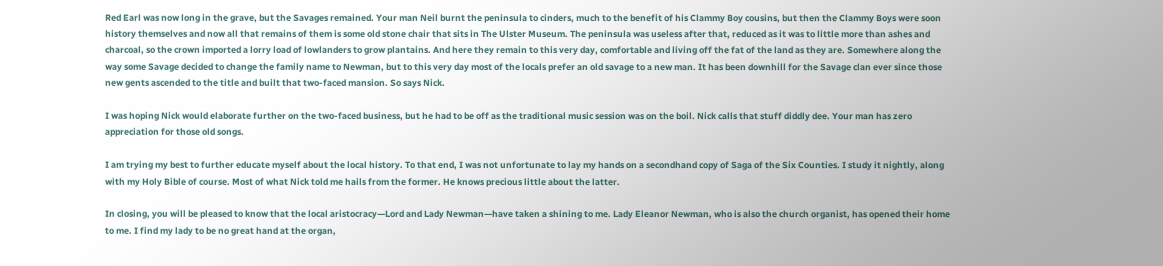Red Earl was now long in the grave, but the Savages remained. Your man Neil burnt the peninsula to cinders, much to the benefit of his Clammy Boy cousins, but then the Clammy Boys were soon history themselves and now all that remains of them is some old stone chair that sits in The Ulster Museum. The peninsula was useless after that, reduced as it was to little more than ashes and charcoal, so the crown imported a lorry load of lowlanders to grow plantains. And here they remain to this very day, comfortable and living off the fat of the land as they are. Somewhere along the way some Savage decided to change the family name to Newman, but to this very day most of the locals prefer an old savage to a new man. It has been downhill for the Savage clan ever since those new gents ascended to the title and built that two-faced mansion. So says Nick.

I was hoping Nick would elaborate further on the two-faced business, but he had to be off as the traditional music session was on the boil. Nick calls that stuff diddly dee. Your man has zero appreciation for those old songs.

I am trying my best to further educate myself about the local history. To that end, I was not unfortunate to lay my hands on a secondhand copy of Saga of the Six Counties. I study it nightly, along with my Holy Bible of course. Most of what Nick told me hails from the former. He knows precious little about the latter.

In closing, you will be pleased to know that the local aristocracy—Lord and Lady Newman—have taken a shining to me. Lady Eleanor Newman, who is also the church organist, has opened their home to me. I find my lady to be no great hand at the organ,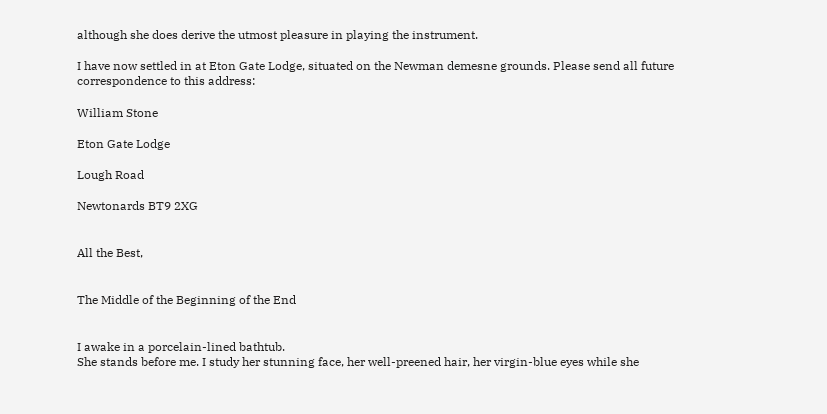although she does derive the utmost pleasure in playing the instrument.

I have now settled in at Eton Gate Lodge, situated on the Newman demesne grounds. Please send all future correspondence to this address:

William Stone

Eton Gate Lodge

Lough Road

Newtonards BT9 2XG


All the Best,


The Middle of the Beginning of the End


I awake in a porcelain-lined bathtub.
She stands before me. I study her stunning face, her well-preened hair, her virgin-blue eyes while she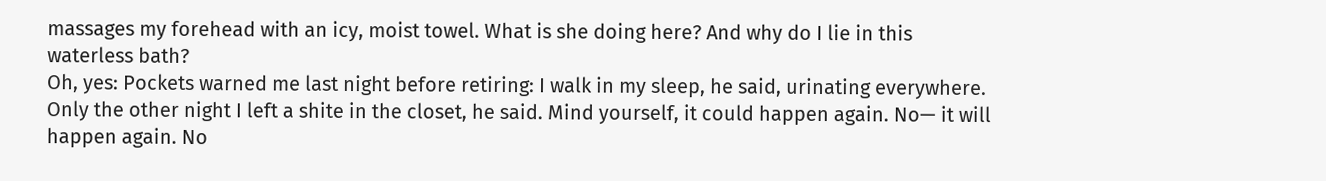massages my forehead with an icy, moist towel. What is she doing here? And why do I lie in this waterless bath?
Oh, yes: Pockets warned me last night before retiring: I walk in my sleep, he said, urinating everywhere. Only the other night I left a shite in the closet, he said. Mind yourself, it could happen again. No— it will happen again. No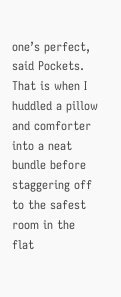one’s perfect, said Pockets.
That is when I huddled a pillow and comforter into a neat bundle before staggering off to the safest room in the flat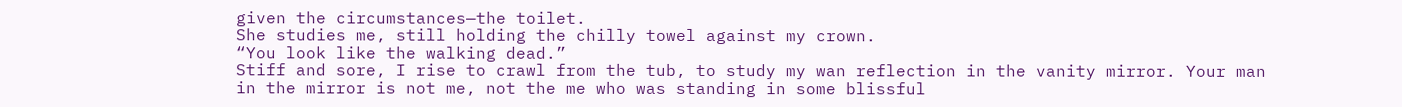given the circumstances—the toilet.
She studies me, still holding the chilly towel against my crown.
“You look like the walking dead.”
Stiff and sore, I rise to crawl from the tub, to study my wan reflection in the vanity mirror. Your man in the mirror is not me, not the me who was standing in some blissful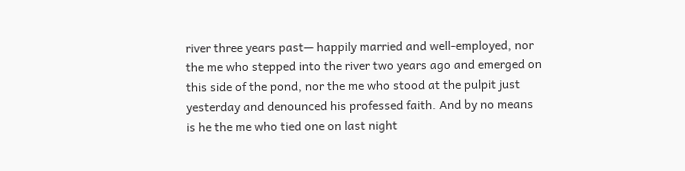river three years past— happily married and well-employed, nor the me who stepped into the river two years ago and emerged on this side of the pond, nor the me who stood at the pulpit just yesterday and denounced his professed faith. And by no means is he the me who tied one on last night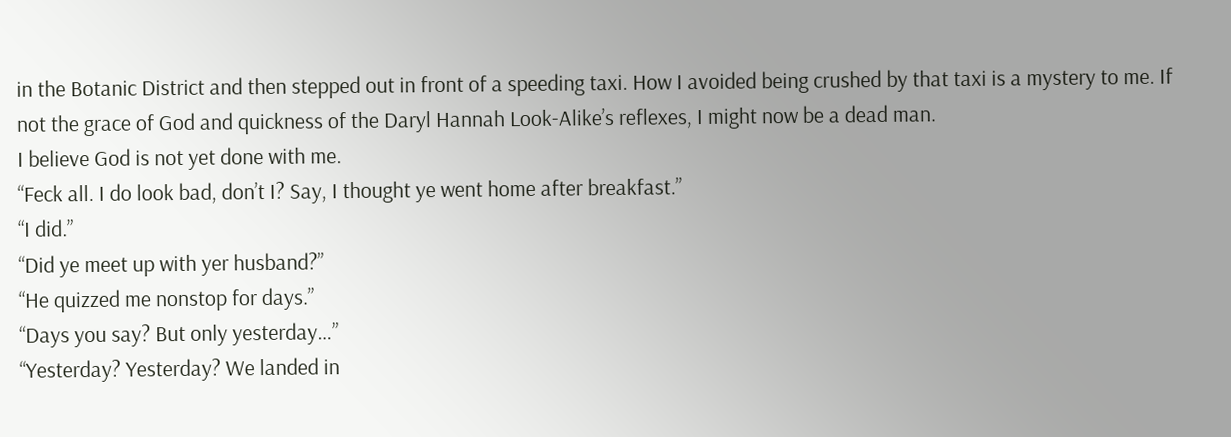in the Botanic District and then stepped out in front of a speeding taxi. How I avoided being crushed by that taxi is a mystery to me. If not the grace of God and quickness of the Daryl Hannah Look-Alike’s reflexes, I might now be a dead man.
I believe God is not yet done with me.
“Feck all. I do look bad, don’t I? Say, I thought ye went home after breakfast.”
“I did.”
“Did ye meet up with yer husband?”
“He quizzed me nonstop for days.”
“Days you say? But only yesterday…”
“Yesterday? Yesterday? We landed in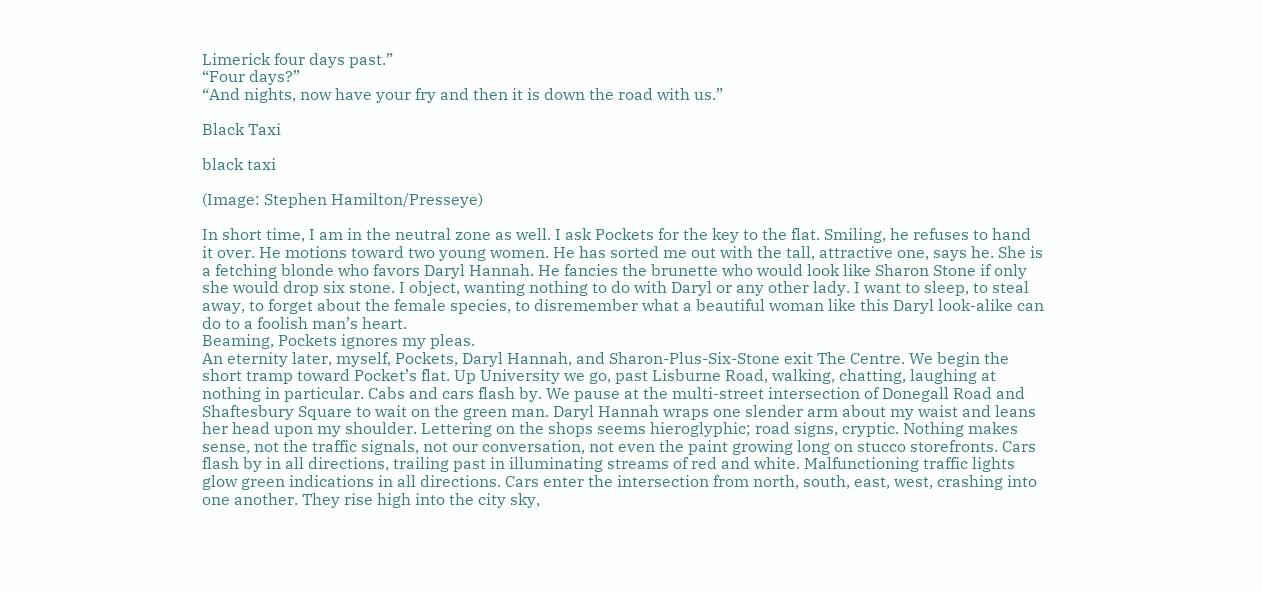Limerick four days past.”
“Four days?”
“And nights, now have your fry and then it is down the road with us.”

Black Taxi

black taxi

(Image: Stephen Hamilton/Presseye)

In short time, I am in the neutral zone as well. I ask Pockets for the key to the flat. Smiling, he refuses to hand it over. He motions toward two young women. He has sorted me out with the tall, attractive one, says he. She is a fetching blonde who favors Daryl Hannah. He fancies the brunette who would look like Sharon Stone if only she would drop six stone. I object, wanting nothing to do with Daryl or any other lady. I want to sleep, to steal away, to forget about the female species, to disremember what a beautiful woman like this Daryl look-alike can do to a foolish man’s heart.
Beaming, Pockets ignores my pleas.
An eternity later, myself, Pockets, Daryl Hannah, and Sharon-Plus-Six-Stone exit The Centre. We begin the short tramp toward Pocket’s flat. Up University we go, past Lisburne Road, walking, chatting, laughing at nothing in particular. Cabs and cars flash by. We pause at the multi-street intersection of Donegall Road and Shaftesbury Square to wait on the green man. Daryl Hannah wraps one slender arm about my waist and leans her head upon my shoulder. Lettering on the shops seems hieroglyphic; road signs, cryptic. Nothing makes sense, not the traffic signals, not our conversation, not even the paint growing long on stucco storefronts. Cars flash by in all directions, trailing past in illuminating streams of red and white. Malfunctioning traffic lights glow green indications in all directions. Cars enter the intersection from north, south, east, west, crashing into one another. They rise high into the city sky,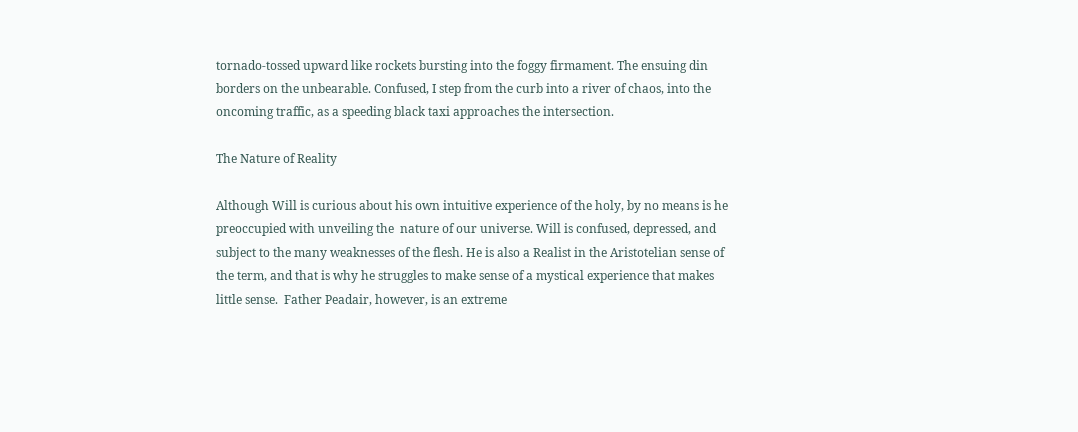tornado-tossed upward like rockets bursting into the foggy firmament. The ensuing din borders on the unbearable. Confused, I step from the curb into a river of chaos, into the oncoming traffic, as a speeding black taxi approaches the intersection.

The Nature of Reality

Although Will is curious about his own intuitive experience of the holy, by no means is he preoccupied with unveiling the  nature of our universe. Will is confused, depressed, and subject to the many weaknesses of the flesh. He is also a Realist in the Aristotelian sense of the term, and that is why he struggles to make sense of a mystical experience that makes little sense.  Father Peadair, however, is an extreme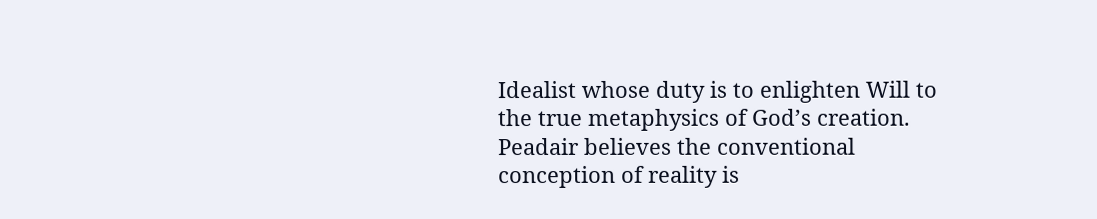Idealist whose duty is to enlighten Will to the true metaphysics of God’s creation. Peadair believes the conventional conception of reality is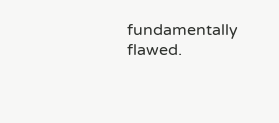fundamentally flawed.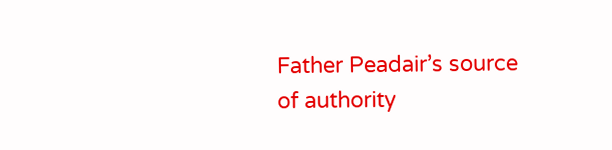Father Peadair’s source of authority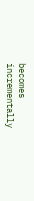becomes incrementally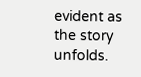evident as the story unfolds.